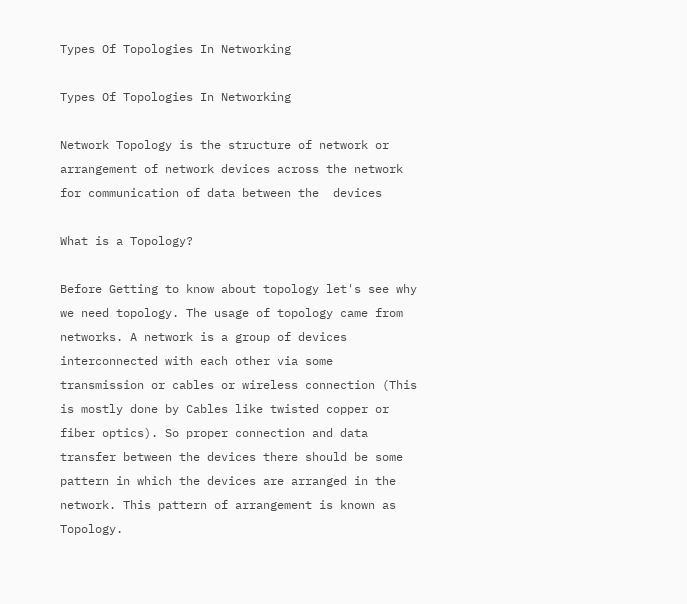Types Of Topologies In Networking

Types Of Topologies In Networking

Network Topology is the structure of network or arrangement of network devices across the network for communication of data between the  devices

What is a Topology?

Before Getting to know about topology let's see why we need topology. The usage of topology came from networks. A network is a group of devices interconnected with each other via some transmission or cables or wireless connection (This is mostly done by Cables like twisted copper or fiber optics). So proper connection and data transfer between the devices there should be some pattern in which the devices are arranged in the network. This pattern of arrangement is known as Topology.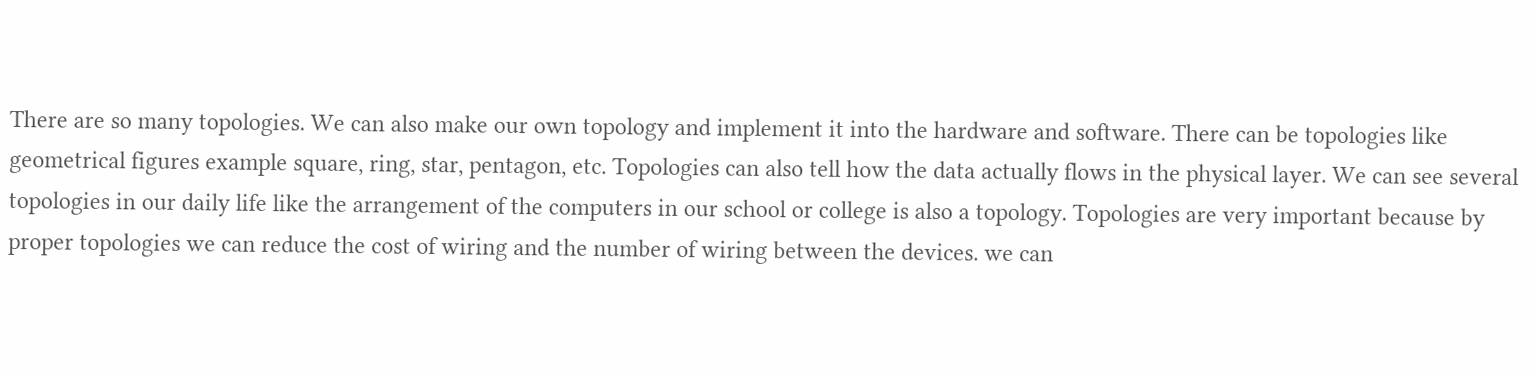There are so many topologies. We can also make our own topology and implement it into the hardware and software. There can be topologies like geometrical figures example square, ring, star, pentagon, etc. Topologies can also tell how the data actually flows in the physical layer. We can see several topologies in our daily life like the arrangement of the computers in our school or college is also a topology. Topologies are very important because by proper topologies we can reduce the cost of wiring and the number of wiring between the devices. we can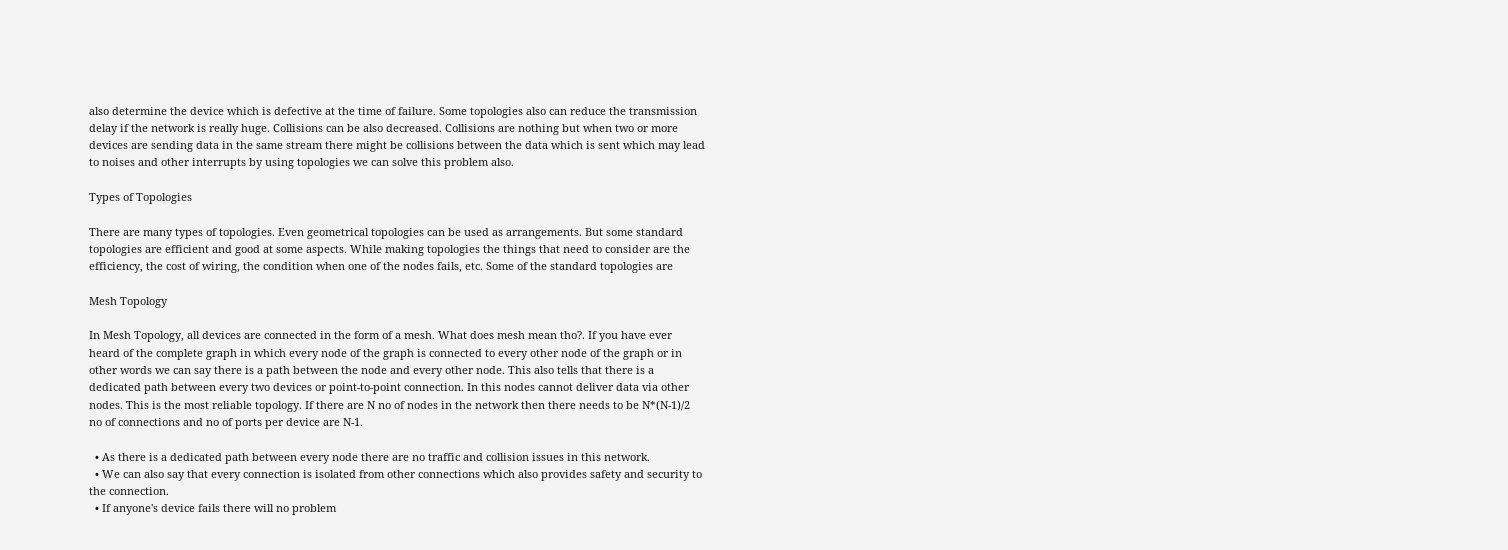also determine the device which is defective at the time of failure. Some topologies also can reduce the transmission delay if the network is really huge. Collisions can be also decreased. Collisions are nothing but when two or more devices are sending data in the same stream there might be collisions between the data which is sent which may lead to noises and other interrupts by using topologies we can solve this problem also.

Types of Topologies

There are many types of topologies. Even geometrical topologies can be used as arrangements. But some standard topologies are efficient and good at some aspects. While making topologies the things that need to consider are the efficiency, the cost of wiring, the condition when one of the nodes fails, etc. Some of the standard topologies are

Mesh Topology

In Mesh Topology, all devices are connected in the form of a mesh. What does mesh mean tho?. If you have ever heard of the complete graph in which every node of the graph is connected to every other node of the graph or in other words we can say there is a path between the node and every other node. This also tells that there is a dedicated path between every two devices or point-to-point connection. In this nodes cannot deliver data via other nodes. This is the most reliable topology. If there are N no of nodes in the network then there needs to be N*(N-1)/2 no of connections and no of ports per device are N-1.

  • As there is a dedicated path between every node there are no traffic and collision issues in this network.
  • We can also say that every connection is isolated from other connections which also provides safety and security to the connection.
  • If anyone's device fails there will no problem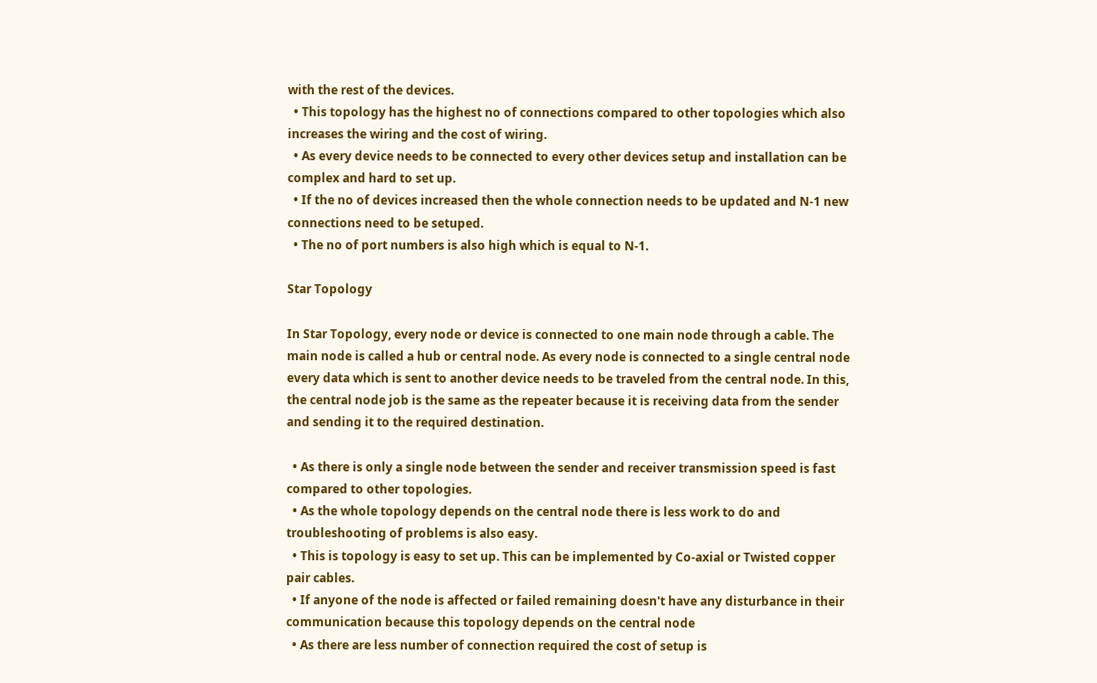with the rest of the devices.
  • This topology has the highest no of connections compared to other topologies which also increases the wiring and the cost of wiring.
  • As every device needs to be connected to every other devices setup and installation can be complex and hard to set up.
  • If the no of devices increased then the whole connection needs to be updated and N-1 new connections need to be setuped.
  • The no of port numbers is also high which is equal to N-1.

Star Topology

In Star Topology, every node or device is connected to one main node through a cable. The main node is called a hub or central node. As every node is connected to a single central node every data which is sent to another device needs to be traveled from the central node. In this, the central node job is the same as the repeater because it is receiving data from the sender and sending it to the required destination.

  • As there is only a single node between the sender and receiver transmission speed is fast compared to other topologies.
  • As the whole topology depends on the central node there is less work to do and troubleshooting of problems is also easy.
  • This is topology is easy to set up. This can be implemented by Co-axial or Twisted copper pair cables.
  • If anyone of the node is affected or failed remaining doesn't have any disturbance in their communication because this topology depends on the central node
  • As there are less number of connection required the cost of setup is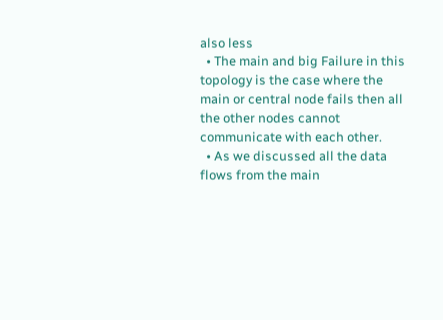also less
  • The main and big Failure in this topology is the case where the main or central node fails then all the other nodes cannot communicate with each other.
  • As we discussed all the data flows from the main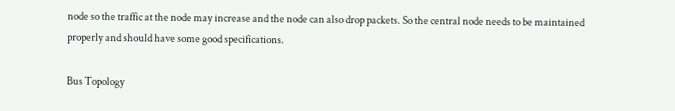node so the traffic at the node may increase and the node can also drop packets. So the central node needs to be maintained properly and should have some good specifications.

Bus Topology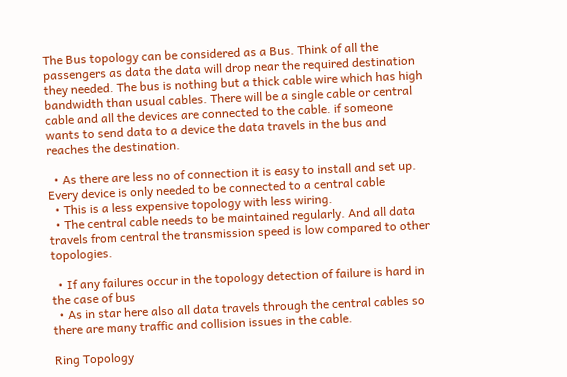The Bus topology can be considered as a Bus. Think of all the passengers as data the data will drop near the required destination they needed. The bus is nothing but a thick cable wire which has high bandwidth than usual cables. There will be a single cable or central cable and all the devices are connected to the cable. if someone wants to send data to a device the data travels in the bus and reaches the destination.

  • As there are less no of connection it is easy to install and set up. Every device is only needed to be connected to a central cable
  • This is a less expensive topology with less wiring.
  • The central cable needs to be maintained regularly. And all data travels from central the transmission speed is low compared to other topologies.

  • If any failures occur in the topology detection of failure is hard in the case of bus
  • As in star here also all data travels through the central cables so there are many traffic and collision issues in the cable.

Ring Topology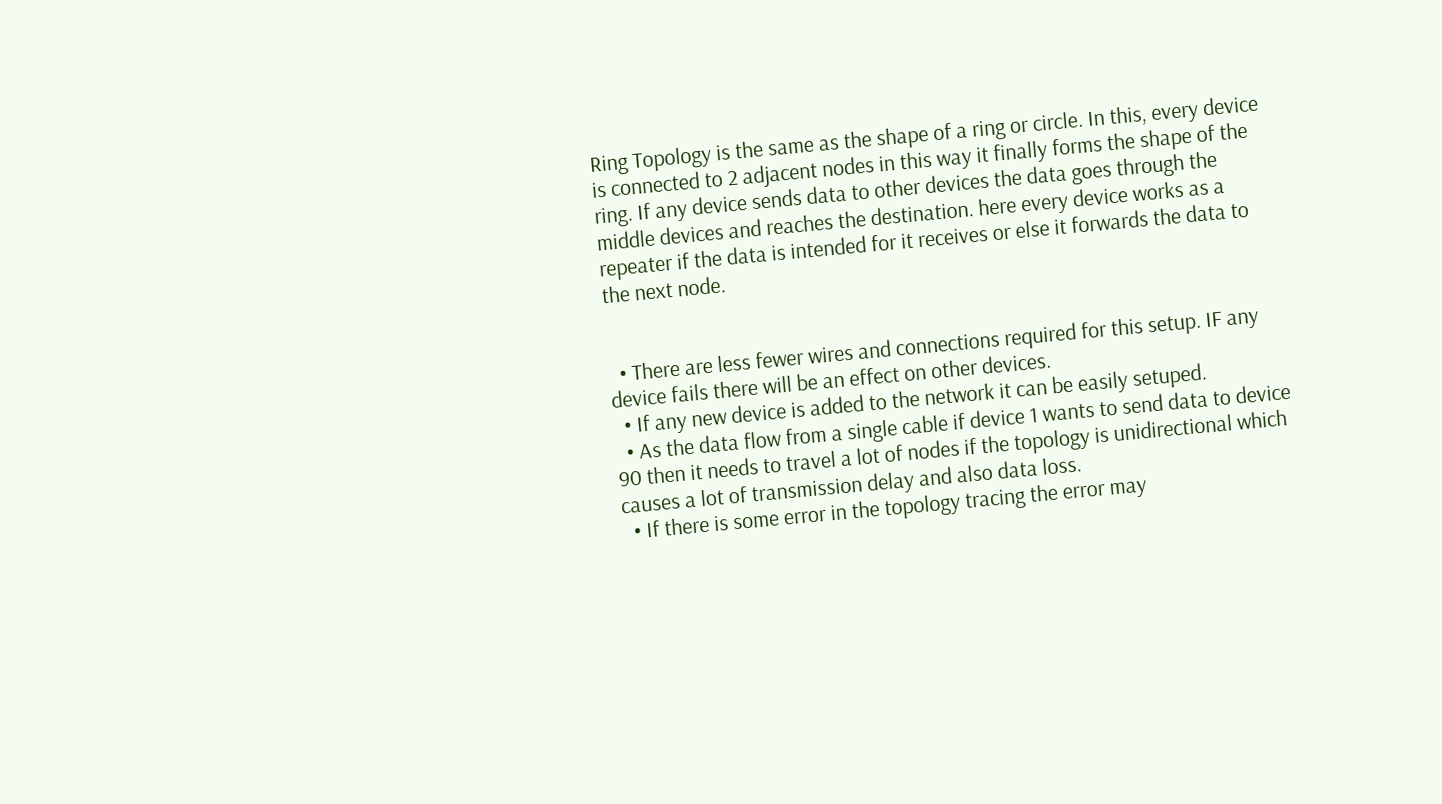Ring Topology is the same as the shape of a ring or circle. In this, every device is connected to 2 adjacent nodes in this way it finally forms the shape of the ring. If any device sends data to other devices the data goes through the middle devices and reaches the destination. here every device works as a repeater if the data is intended for it receives or else it forwards the data to the next node.


  • There are less fewer wires and connections required for this setup. IF any device fails there will be an effect on other devices.
  • If any new device is added to the network it can be easily setuped.
  • As the data flow from a single cable if device 1 wants to send data to device 90 then it needs to travel a lot of nodes if the topology is unidirectional which causes a lot of transmission delay and also data loss.
  • If there is some error in the topology tracing the error may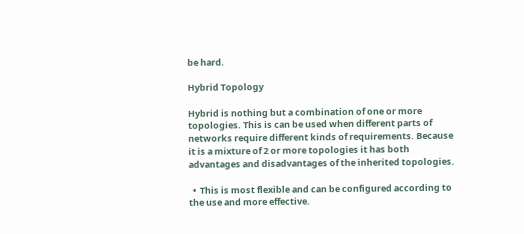be hard.

Hybrid Topology

Hybrid is nothing but a combination of one or more topologies. This is can be used when different parts of networks require different kinds of requirements. Because it is a mixture of 2 or more topologies it has both advantages and disadvantages of the inherited topologies.

  •  This is most flexible and can be configured according to the use and more effective.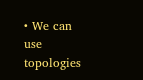• We can use topologies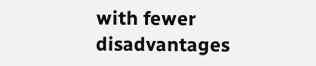with fewer disadvantages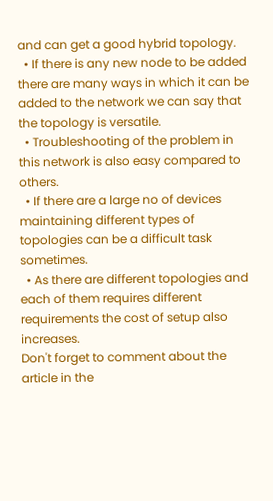and can get a good hybrid topology.
  • If there is any new node to be added there are many ways in which it can be added to the network we can say that the topology is versatile.
  • Troubleshooting of the problem in this network is also easy compared to others.
  • If there are a large no of devices maintaining different types of topologies can be a difficult task sometimes.
  • As there are different topologies and each of them requires different requirements the cost of setup also increases.
Don't forget to comment about the article in the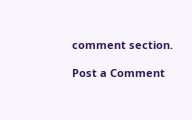comment section.

Post a Comment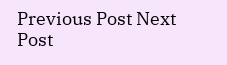Previous Post Next Post